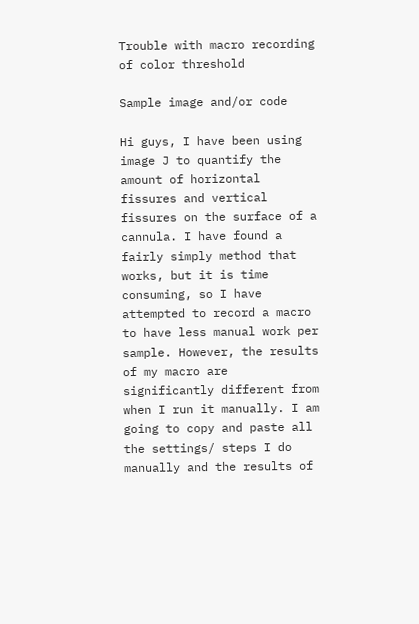Trouble with macro recording of color threshold

Sample image and/or code

Hi guys, I have been using image J to quantify the amount of horizontal fissures and vertical fissures on the surface of a cannula. I have found a fairly simply method that works, but it is time consuming, so I have attempted to record a macro to have less manual work per sample. However, the results of my macro are significantly different from when I run it manually. I am going to copy and paste all the settings/ steps I do manually and the results of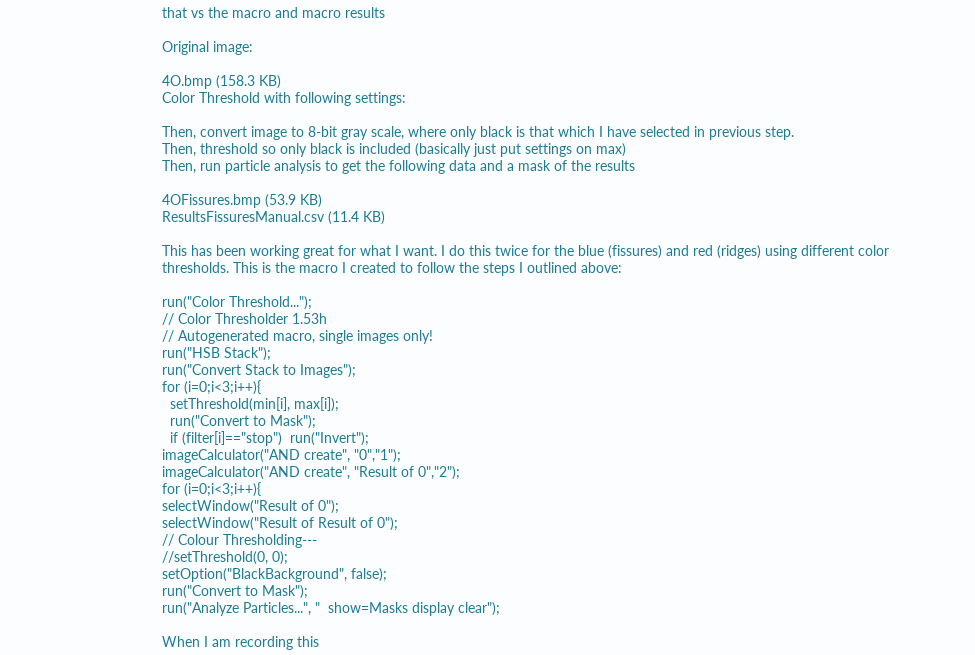that vs the macro and macro results

Original image:

4O.bmp (158.3 KB)
Color Threshold with following settings:

Then, convert image to 8-bit gray scale, where only black is that which I have selected in previous step.
Then, threshold so only black is included (basically just put settings on max)
Then, run particle analysis to get the following data and a mask of the results

4OFissures.bmp (53.9 KB)
ResultsFissuresManual.csv (11.4 KB)

This has been working great for what I want. I do this twice for the blue (fissures) and red (ridges) using different color thresholds. This is the macro I created to follow the steps I outlined above:

run("Color Threshold...");
// Color Thresholder 1.53h
// Autogenerated macro, single images only!
run("HSB Stack");
run("Convert Stack to Images");
for (i=0;i<3;i++){
  setThreshold(min[i], max[i]);
  run("Convert to Mask");
  if (filter[i]=="stop")  run("Invert");
imageCalculator("AND create", "0","1");
imageCalculator("AND create", "Result of 0","2");
for (i=0;i<3;i++){
selectWindow("Result of 0");
selectWindow("Result of Result of 0");
// Colour Thresholding---
//setThreshold(0, 0);
setOption("BlackBackground", false);
run("Convert to Mask");
run("Analyze Particles...", "  show=Masks display clear");

When I am recording this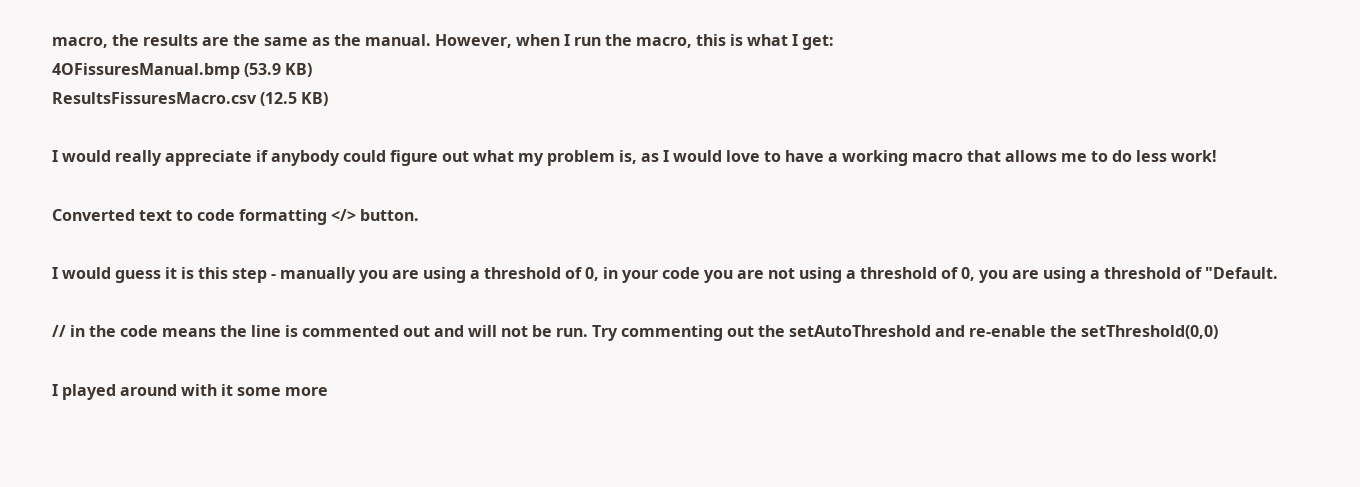macro, the results are the same as the manual. However, when I run the macro, this is what I get:
4OFissuresManual.bmp (53.9 KB)
ResultsFissuresMacro.csv (12.5 KB)

I would really appreciate if anybody could figure out what my problem is, as I would love to have a working macro that allows me to do less work!

Converted text to code formatting </> button.

I would guess it is this step - manually you are using a threshold of 0, in your code you are not using a threshold of 0, you are using a threshold of "Default.

// in the code means the line is commented out and will not be run. Try commenting out the setAutoThreshold and re-enable the setThreshold(0,0)

I played around with it some more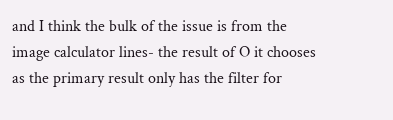and I think the bulk of the issue is from the image calculator lines- the result of O it chooses as the primary result only has the filter for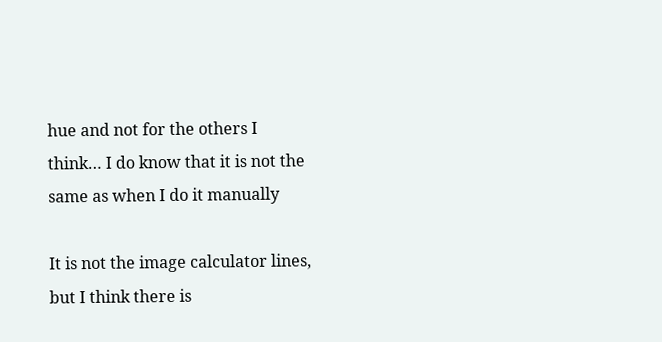hue and not for the others I think… I do know that it is not the same as when I do it manually

It is not the image calculator lines, but I think there is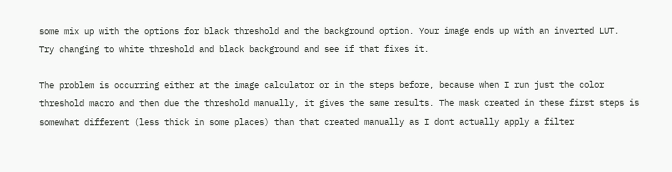some mix up with the options for black threshold and the background option. Your image ends up with an inverted LUT.
Try changing to white threshold and black background and see if that fixes it.

The problem is occurring either at the image calculator or in the steps before, because when I run just the color threshold macro and then due the threshold manually, it gives the same results. The mask created in these first steps is somewhat different (less thick in some places) than that created manually as I dont actually apply a filter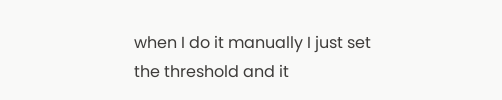when I do it manually I just set the threshold and it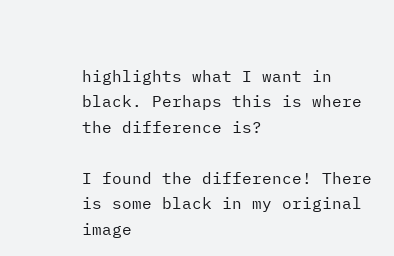highlights what I want in black. Perhaps this is where the difference is?

I found the difference! There is some black in my original image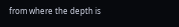from where the depth is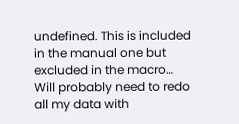undefined. This is included in the manual one but excluded in the macro… Will probably need to redo all my data with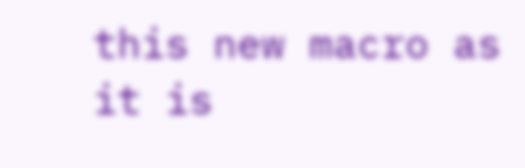this new macro as it is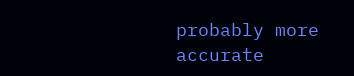probably more accurate